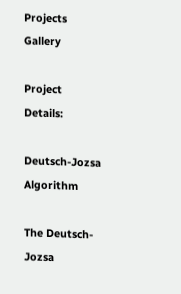Projects Gallery

Project Details:

Deutsch-Jozsa Algorithm

The Deutsch-Jozsa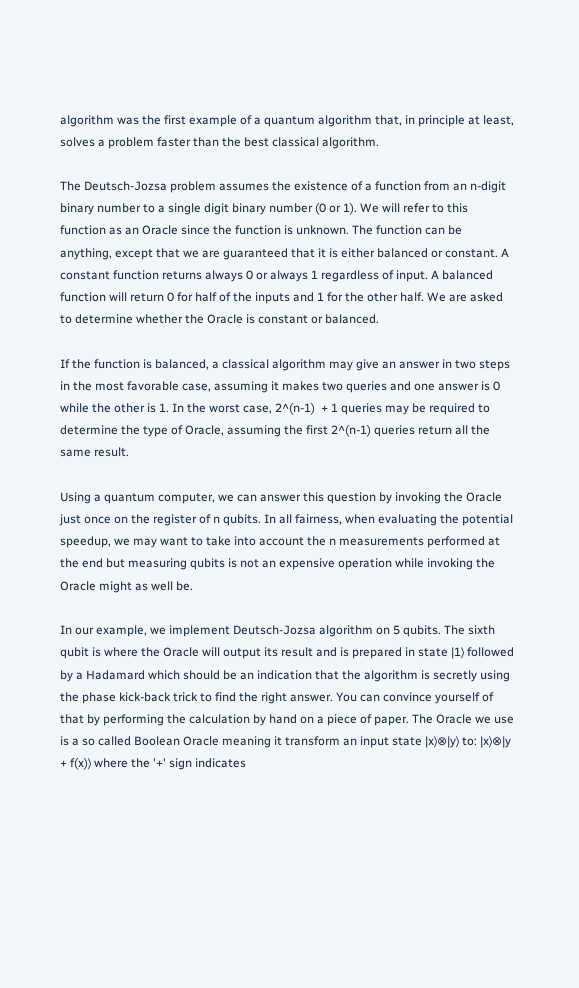algorithm was the first example of a quantum algorithm that, in principle at least, solves a problem faster than the best classical algorithm.

The Deutsch-Jozsa problem assumes the existence of a function from an n-digit binary number to a single digit binary number (0 or 1). We will refer to this function as an Oracle since the function is unknown. The function can be anything, except that we are guaranteed that it is either balanced or constant. A constant function returns always 0 or always 1 regardless of input. A balanced function will return 0 for half of the inputs and 1 for the other half. We are asked to determine whether the Oracle is constant or balanced.

If the function is balanced, a classical algorithm may give an answer in two steps in the most favorable case, assuming it makes two queries and one answer is 0 while the other is 1. In the worst case, 2^(n-1)  + 1 queries may be required to determine the type of Oracle, assuming the first 2^(n-1) queries return all the same result.

Using a quantum computer, we can answer this question by invoking the Oracle just once on the register of n qubits. In all fairness, when evaluating the potential speedup, we may want to take into account the n measurements performed at the end but measuring qubits is not an expensive operation while invoking the Oracle might as well be.

In our example, we implement Deutsch-Jozsa algorithm on 5 qubits. The sixth qubit is where the Oracle will output its result and is prepared in state |1⟩ followed by a Hadamard which should be an indication that the algorithm is secretly using the phase kick-back trick to find the right answer. You can convince yourself of that by performing the calculation by hand on a piece of paper. The Oracle we use is a so called Boolean Oracle meaning it transform an input state |x⟩⊗|y⟩ to: |x⟩⊗|y + f(x)⟩ where the '+' sign indicates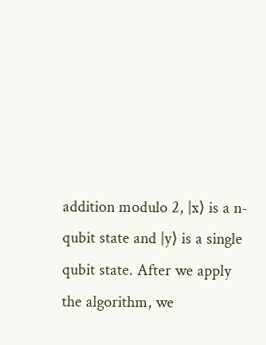addition modulo 2, |x⟩ is a n-qubit state and |y⟩ is a single qubit state. After we apply the algorithm, we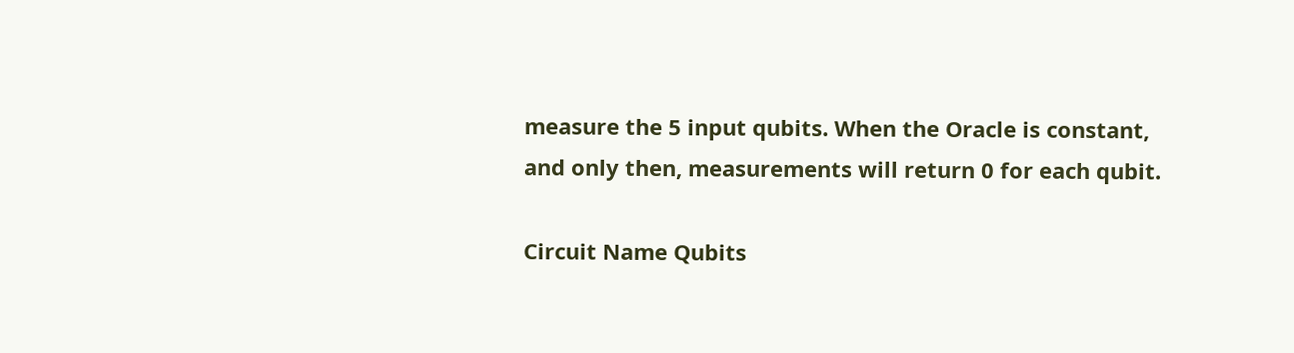measure the 5 input qubits. When the Oracle is constant, and only then, measurements will return 0 for each qubit.

Circuit Name Qubits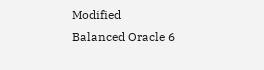Modified
Balanced Oracle 6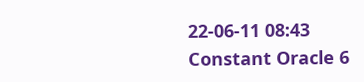22-06-11 08:43
Constant Oracle 6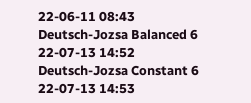22-06-11 08:43
Deutsch-Jozsa Balanced 6 22-07-13 14:52
Deutsch-Jozsa Constant 6 22-07-13 14:53